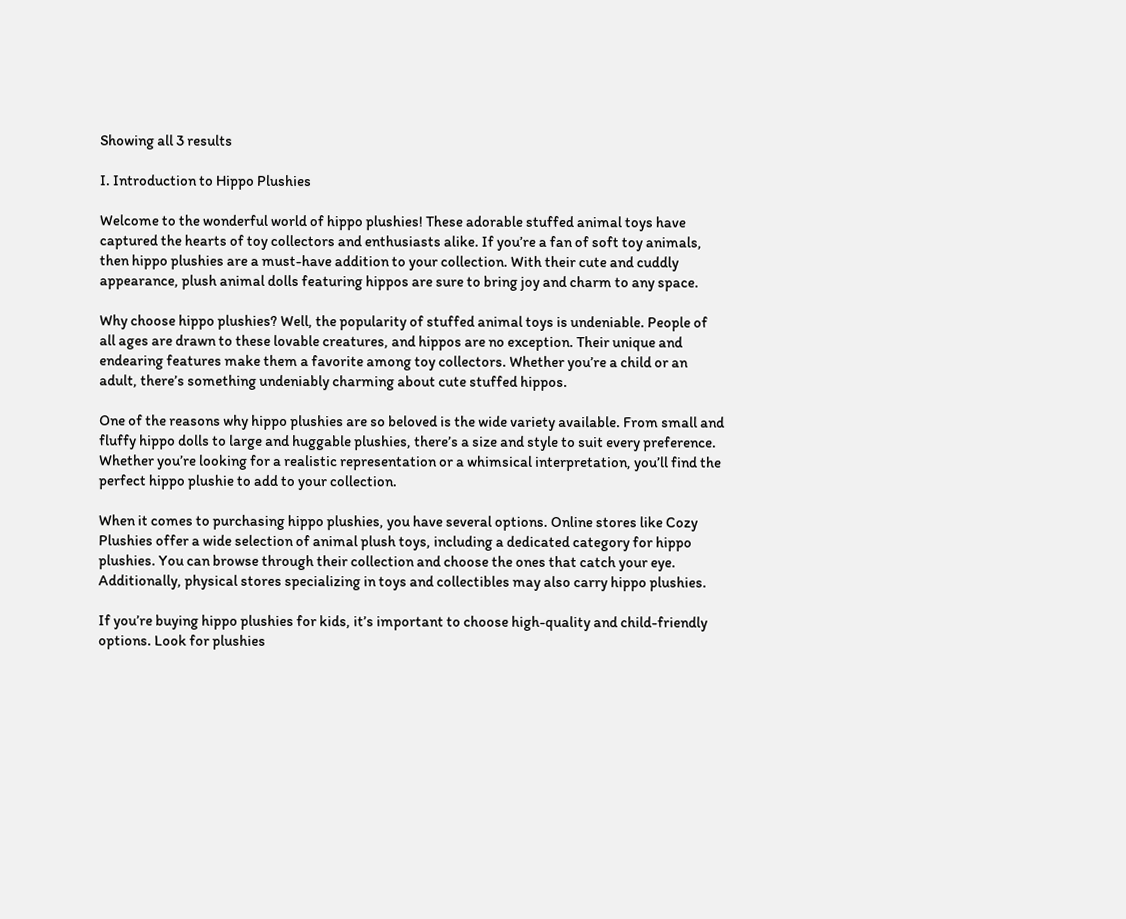Showing all 3 results

I. Introduction to Hippo Plushies

Welcome to the wonderful world of hippo plushies! These adorable stuffed animal toys have captured the hearts of toy collectors and enthusiasts alike. If you’re a fan of soft toy animals, then hippo plushies are a must-have addition to your collection. With their cute and cuddly appearance, plush animal dolls featuring hippos are sure to bring joy and charm to any space.

Why choose hippo plushies? Well, the popularity of stuffed animal toys is undeniable. People of all ages are drawn to these lovable creatures, and hippos are no exception. Their unique and endearing features make them a favorite among toy collectors. Whether you’re a child or an adult, there’s something undeniably charming about cute stuffed hippos.

One of the reasons why hippo plushies are so beloved is the wide variety available. From small and fluffy hippo dolls to large and huggable plushies, there’s a size and style to suit every preference. Whether you’re looking for a realistic representation or a whimsical interpretation, you’ll find the perfect hippo plushie to add to your collection.

When it comes to purchasing hippo plushies, you have several options. Online stores like Cozy Plushies offer a wide selection of animal plush toys, including a dedicated category for hippo plushies. You can browse through their collection and choose the ones that catch your eye. Additionally, physical stores specializing in toys and collectibles may also carry hippo plushies.

If you’re buying hippo plushies for kids, it’s important to choose high-quality and child-friendly options. Look for plushies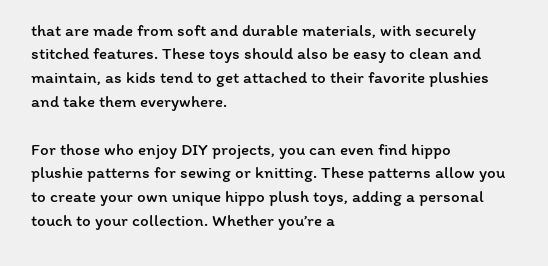that are made from soft and durable materials, with securely stitched features. These toys should also be easy to clean and maintain, as kids tend to get attached to their favorite plushies and take them everywhere.

For those who enjoy DIY projects, you can even find hippo plushie patterns for sewing or knitting. These patterns allow you to create your own unique hippo plush toys, adding a personal touch to your collection. Whether you’re a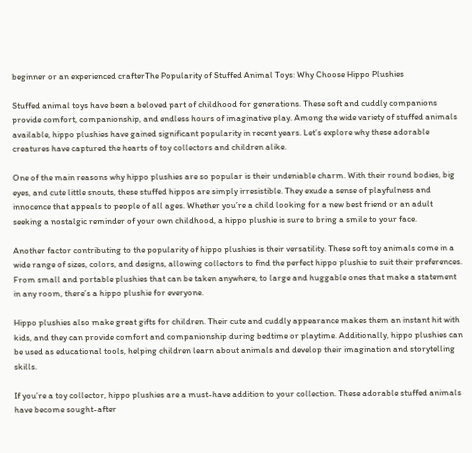beginner or an experienced crafterThe Popularity of Stuffed Animal Toys: Why Choose Hippo Plushies

Stuffed animal toys have been a beloved part of childhood for generations. These soft and cuddly companions provide comfort, companionship, and endless hours of imaginative play. Among the wide variety of stuffed animals available, hippo plushies have gained significant popularity in recent years. Let’s explore why these adorable creatures have captured the hearts of toy collectors and children alike.

One of the main reasons why hippo plushies are so popular is their undeniable charm. With their round bodies, big eyes, and cute little snouts, these stuffed hippos are simply irresistible. They exude a sense of playfulness and innocence that appeals to people of all ages. Whether you’re a child looking for a new best friend or an adult seeking a nostalgic reminder of your own childhood, a hippo plushie is sure to bring a smile to your face.

Another factor contributing to the popularity of hippo plushies is their versatility. These soft toy animals come in a wide range of sizes, colors, and designs, allowing collectors to find the perfect hippo plushie to suit their preferences. From small and portable plushies that can be taken anywhere, to large and huggable ones that make a statement in any room, there’s a hippo plushie for everyone.

Hippo plushies also make great gifts for children. Their cute and cuddly appearance makes them an instant hit with kids, and they can provide comfort and companionship during bedtime or playtime. Additionally, hippo plushies can be used as educational tools, helping children learn about animals and develop their imagination and storytelling skills.

If you’re a toy collector, hippo plushies are a must-have addition to your collection. These adorable stuffed animals have become sought-after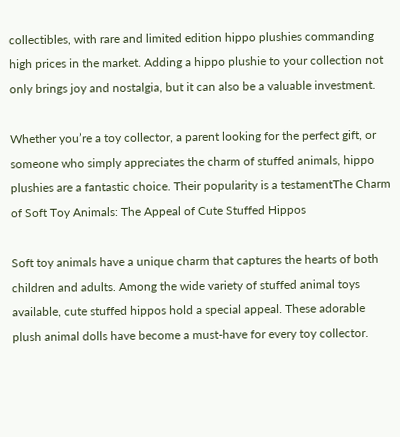collectibles, with rare and limited edition hippo plushies commanding high prices in the market. Adding a hippo plushie to your collection not only brings joy and nostalgia, but it can also be a valuable investment.

Whether you’re a toy collector, a parent looking for the perfect gift, or someone who simply appreciates the charm of stuffed animals, hippo plushies are a fantastic choice. Their popularity is a testamentThe Charm of Soft Toy Animals: The Appeal of Cute Stuffed Hippos

Soft toy animals have a unique charm that captures the hearts of both children and adults. Among the wide variety of stuffed animal toys available, cute stuffed hippos hold a special appeal. These adorable plush animal dolls have become a must-have for every toy collector.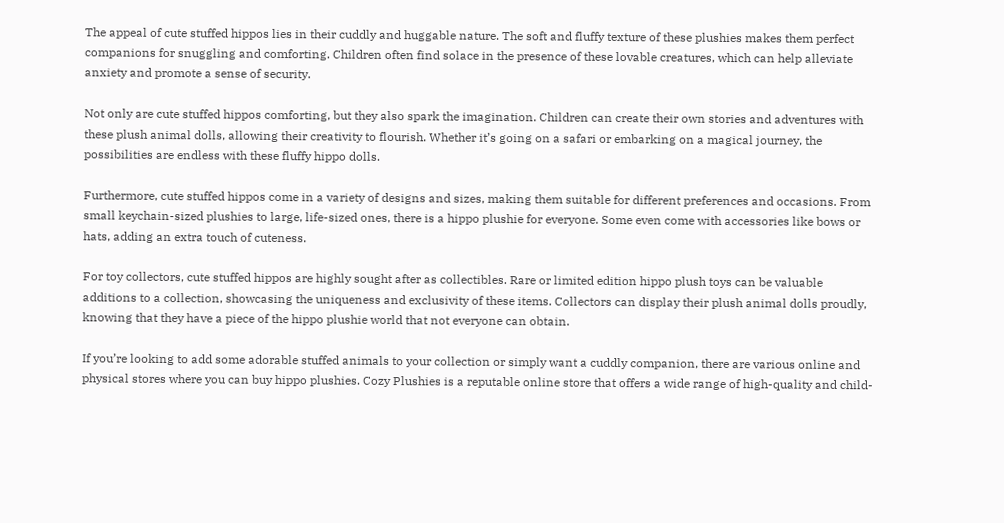The appeal of cute stuffed hippos lies in their cuddly and huggable nature. The soft and fluffy texture of these plushies makes them perfect companions for snuggling and comforting. Children often find solace in the presence of these lovable creatures, which can help alleviate anxiety and promote a sense of security.

Not only are cute stuffed hippos comforting, but they also spark the imagination. Children can create their own stories and adventures with these plush animal dolls, allowing their creativity to flourish. Whether it’s going on a safari or embarking on a magical journey, the possibilities are endless with these fluffy hippo dolls.

Furthermore, cute stuffed hippos come in a variety of designs and sizes, making them suitable for different preferences and occasions. From small keychain-sized plushies to large, life-sized ones, there is a hippo plushie for everyone. Some even come with accessories like bows or hats, adding an extra touch of cuteness.

For toy collectors, cute stuffed hippos are highly sought after as collectibles. Rare or limited edition hippo plush toys can be valuable additions to a collection, showcasing the uniqueness and exclusivity of these items. Collectors can display their plush animal dolls proudly, knowing that they have a piece of the hippo plushie world that not everyone can obtain.

If you’re looking to add some adorable stuffed animals to your collection or simply want a cuddly companion, there are various online and physical stores where you can buy hippo plushies. Cozy Plushies is a reputable online store that offers a wide range of high-quality and child-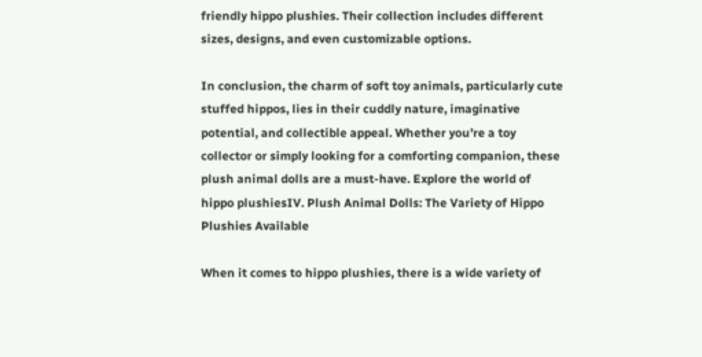friendly hippo plushies. Their collection includes different sizes, designs, and even customizable options.

In conclusion, the charm of soft toy animals, particularly cute stuffed hippos, lies in their cuddly nature, imaginative potential, and collectible appeal. Whether you’re a toy collector or simply looking for a comforting companion, these plush animal dolls are a must-have. Explore the world of hippo plushiesIV. Plush Animal Dolls: The Variety of Hippo Plushies Available

When it comes to hippo plushies, there is a wide variety of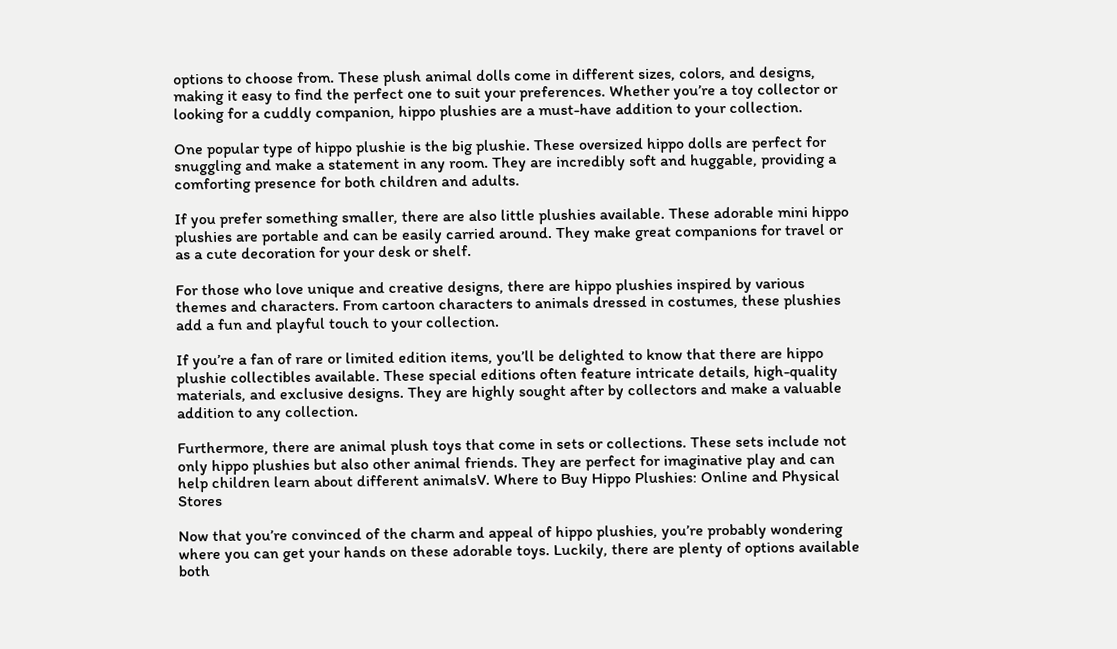options to choose from. These plush animal dolls come in different sizes, colors, and designs, making it easy to find the perfect one to suit your preferences. Whether you’re a toy collector or looking for a cuddly companion, hippo plushies are a must-have addition to your collection.

One popular type of hippo plushie is the big plushie. These oversized hippo dolls are perfect for snuggling and make a statement in any room. They are incredibly soft and huggable, providing a comforting presence for both children and adults.

If you prefer something smaller, there are also little plushies available. These adorable mini hippo plushies are portable and can be easily carried around. They make great companions for travel or as a cute decoration for your desk or shelf.

For those who love unique and creative designs, there are hippo plushies inspired by various themes and characters. From cartoon characters to animals dressed in costumes, these plushies add a fun and playful touch to your collection.

If you’re a fan of rare or limited edition items, you’ll be delighted to know that there are hippo plushie collectibles available. These special editions often feature intricate details, high-quality materials, and exclusive designs. They are highly sought after by collectors and make a valuable addition to any collection.

Furthermore, there are animal plush toys that come in sets or collections. These sets include not only hippo plushies but also other animal friends. They are perfect for imaginative play and can help children learn about different animalsV. Where to Buy Hippo Plushies: Online and Physical Stores

Now that you’re convinced of the charm and appeal of hippo plushies, you’re probably wondering where you can get your hands on these adorable toys. Luckily, there are plenty of options available both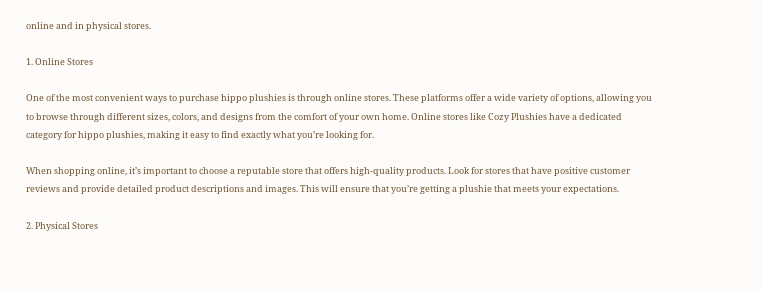online and in physical stores.

1. Online Stores

One of the most convenient ways to purchase hippo plushies is through online stores. These platforms offer a wide variety of options, allowing you to browse through different sizes, colors, and designs from the comfort of your own home. Online stores like Cozy Plushies have a dedicated category for hippo plushies, making it easy to find exactly what you’re looking for.

When shopping online, it’s important to choose a reputable store that offers high-quality products. Look for stores that have positive customer reviews and provide detailed product descriptions and images. This will ensure that you’re getting a plushie that meets your expectations.

2. Physical Stores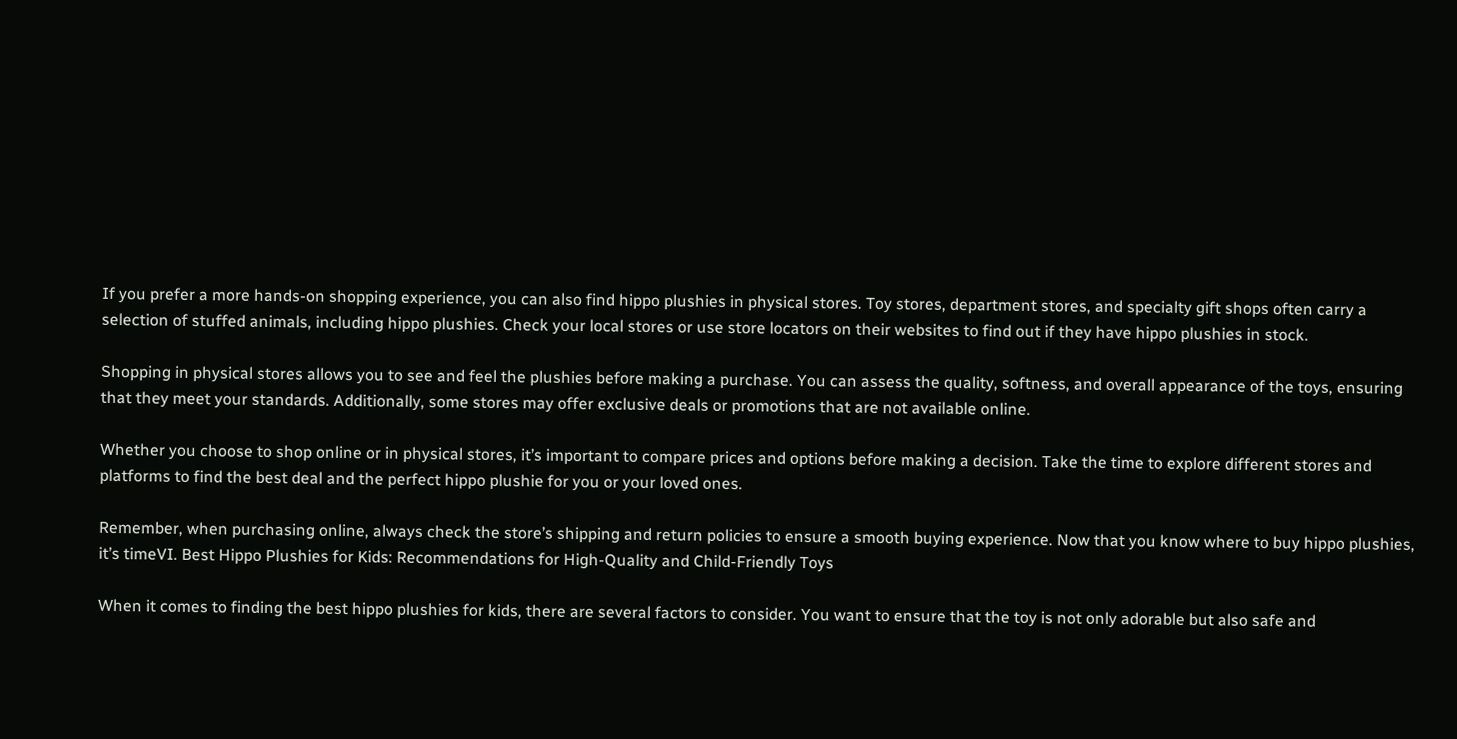If you prefer a more hands-on shopping experience, you can also find hippo plushies in physical stores. Toy stores, department stores, and specialty gift shops often carry a selection of stuffed animals, including hippo plushies. Check your local stores or use store locators on their websites to find out if they have hippo plushies in stock.

Shopping in physical stores allows you to see and feel the plushies before making a purchase. You can assess the quality, softness, and overall appearance of the toys, ensuring that they meet your standards. Additionally, some stores may offer exclusive deals or promotions that are not available online.

Whether you choose to shop online or in physical stores, it’s important to compare prices and options before making a decision. Take the time to explore different stores and platforms to find the best deal and the perfect hippo plushie for you or your loved ones.

Remember, when purchasing online, always check the store’s shipping and return policies to ensure a smooth buying experience. Now that you know where to buy hippo plushies, it’s timeVI. Best Hippo Plushies for Kids: Recommendations for High-Quality and Child-Friendly Toys

When it comes to finding the best hippo plushies for kids, there are several factors to consider. You want to ensure that the toy is not only adorable but also safe and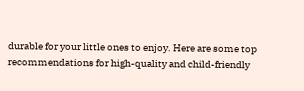durable for your little ones to enjoy. Here are some top recommendations for high-quality and child-friendly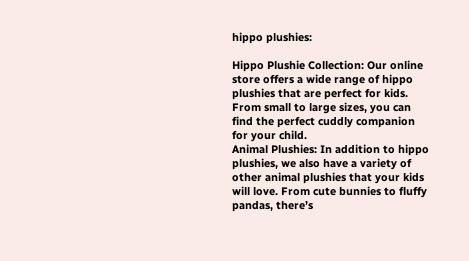hippo plushies:

Hippo Plushie Collection: Our online store offers a wide range of hippo plushies that are perfect for kids. From small to large sizes, you can find the perfect cuddly companion for your child.
Animal Plushies: In addition to hippo plushies, we also have a variety of other animal plushies that your kids will love. From cute bunnies to fluffy pandas, there’s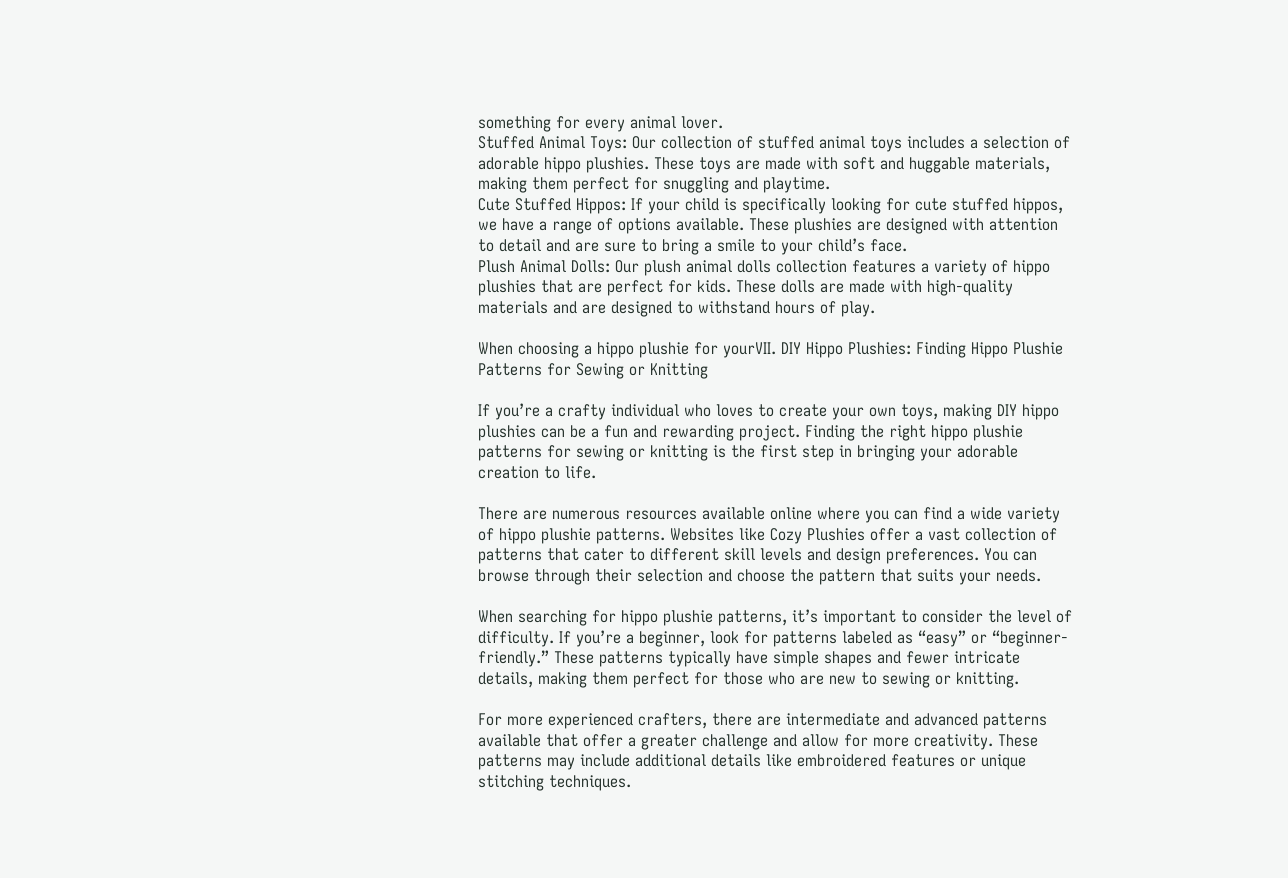something for every animal lover.
Stuffed Animal Toys: Our collection of stuffed animal toys includes a selection of adorable hippo plushies. These toys are made with soft and huggable materials, making them perfect for snuggling and playtime.
Cute Stuffed Hippos: If your child is specifically looking for cute stuffed hippos, we have a range of options available. These plushies are designed with attention to detail and are sure to bring a smile to your child’s face.
Plush Animal Dolls: Our plush animal dolls collection features a variety of hippo plushies that are perfect for kids. These dolls are made with high-quality materials and are designed to withstand hours of play.

When choosing a hippo plushie for yourVII. DIY Hippo Plushies: Finding Hippo Plushie Patterns for Sewing or Knitting

If you’re a crafty individual who loves to create your own toys, making DIY hippo plushies can be a fun and rewarding project. Finding the right hippo plushie patterns for sewing or knitting is the first step in bringing your adorable creation to life.

There are numerous resources available online where you can find a wide variety of hippo plushie patterns. Websites like Cozy Plushies offer a vast collection of patterns that cater to different skill levels and design preferences. You can browse through their selection and choose the pattern that suits your needs.

When searching for hippo plushie patterns, it’s important to consider the level of difficulty. If you’re a beginner, look for patterns labeled as “easy” or “beginner-friendly.” These patterns typically have simple shapes and fewer intricate details, making them perfect for those who are new to sewing or knitting.

For more experienced crafters, there are intermediate and advanced patterns available that offer a greater challenge and allow for more creativity. These patterns may include additional details like embroidered features or unique stitching techniques.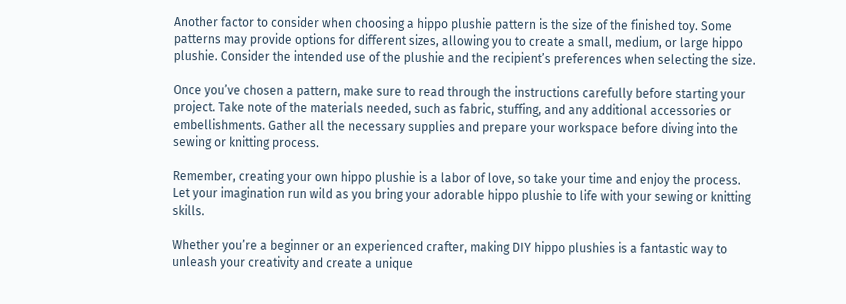Another factor to consider when choosing a hippo plushie pattern is the size of the finished toy. Some patterns may provide options for different sizes, allowing you to create a small, medium, or large hippo plushie. Consider the intended use of the plushie and the recipient’s preferences when selecting the size.

Once you’ve chosen a pattern, make sure to read through the instructions carefully before starting your project. Take note of the materials needed, such as fabric, stuffing, and any additional accessories or embellishments. Gather all the necessary supplies and prepare your workspace before diving into the sewing or knitting process.

Remember, creating your own hippo plushie is a labor of love, so take your time and enjoy the process. Let your imagination run wild as you bring your adorable hippo plushie to life with your sewing or knitting skills.

Whether you’re a beginner or an experienced crafter, making DIY hippo plushies is a fantastic way to unleash your creativity and create a unique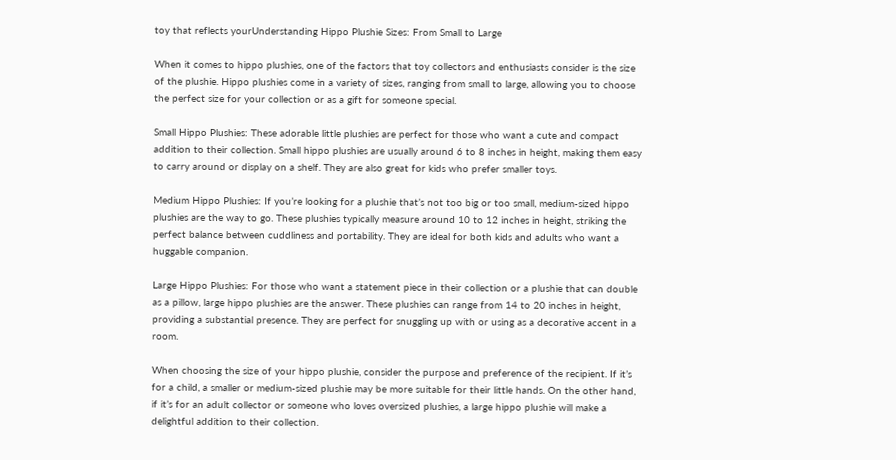toy that reflects yourUnderstanding Hippo Plushie Sizes: From Small to Large

When it comes to hippo plushies, one of the factors that toy collectors and enthusiasts consider is the size of the plushie. Hippo plushies come in a variety of sizes, ranging from small to large, allowing you to choose the perfect size for your collection or as a gift for someone special.

Small Hippo Plushies: These adorable little plushies are perfect for those who want a cute and compact addition to their collection. Small hippo plushies are usually around 6 to 8 inches in height, making them easy to carry around or display on a shelf. They are also great for kids who prefer smaller toys.

Medium Hippo Plushies: If you’re looking for a plushie that’s not too big or too small, medium-sized hippo plushies are the way to go. These plushies typically measure around 10 to 12 inches in height, striking the perfect balance between cuddliness and portability. They are ideal for both kids and adults who want a huggable companion.

Large Hippo Plushies: For those who want a statement piece in their collection or a plushie that can double as a pillow, large hippo plushies are the answer. These plushies can range from 14 to 20 inches in height, providing a substantial presence. They are perfect for snuggling up with or using as a decorative accent in a room.

When choosing the size of your hippo plushie, consider the purpose and preference of the recipient. If it’s for a child, a smaller or medium-sized plushie may be more suitable for their little hands. On the other hand, if it’s for an adult collector or someone who loves oversized plushies, a large hippo plushie will make a delightful addition to their collection.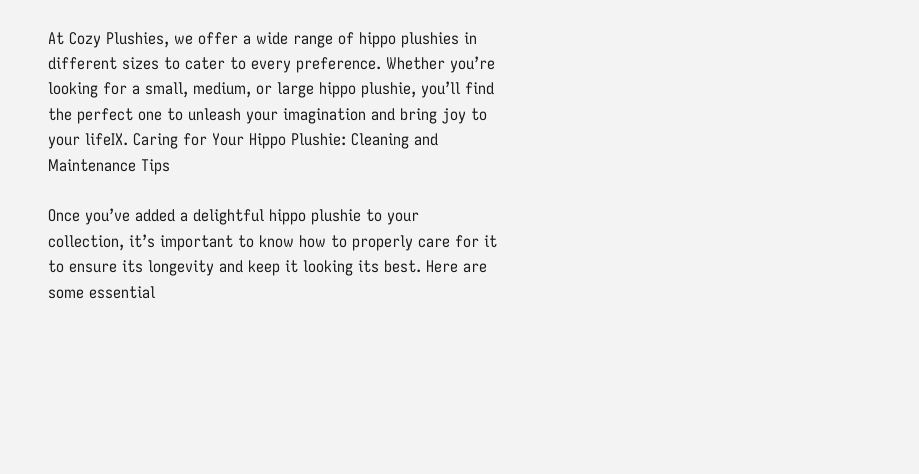At Cozy Plushies, we offer a wide range of hippo plushies in different sizes to cater to every preference. Whether you’re looking for a small, medium, or large hippo plushie, you’ll find the perfect one to unleash your imagination and bring joy to your lifeIX. Caring for Your Hippo Plushie: Cleaning and Maintenance Tips

Once you’ve added a delightful hippo plushie to your collection, it’s important to know how to properly care for it to ensure its longevity and keep it looking its best. Here are some essential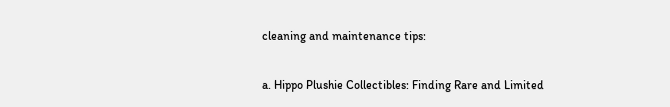cleaning and maintenance tips:

a. Hippo Plushie Collectibles: Finding Rare and Limited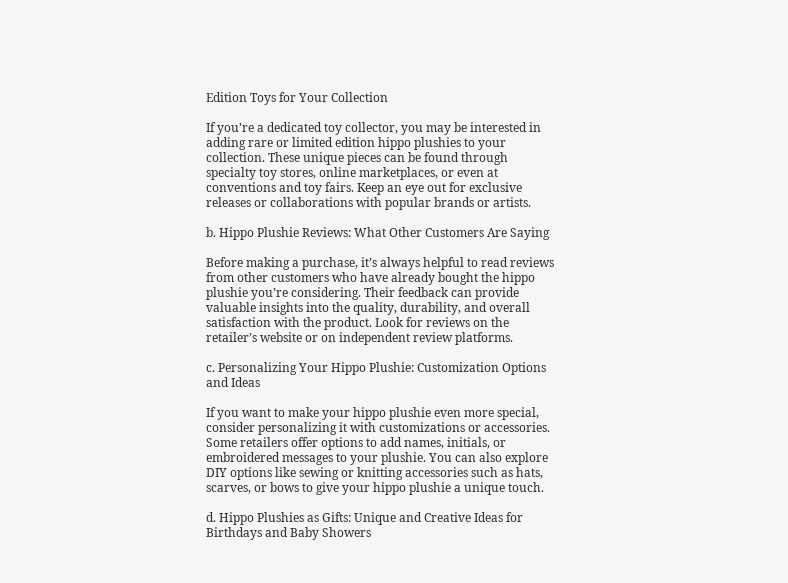Edition Toys for Your Collection

If you’re a dedicated toy collector, you may be interested in adding rare or limited edition hippo plushies to your collection. These unique pieces can be found through specialty toy stores, online marketplaces, or even at conventions and toy fairs. Keep an eye out for exclusive releases or collaborations with popular brands or artists.

b. Hippo Plushie Reviews: What Other Customers Are Saying

Before making a purchase, it’s always helpful to read reviews from other customers who have already bought the hippo plushie you’re considering. Their feedback can provide valuable insights into the quality, durability, and overall satisfaction with the product. Look for reviews on the retailer’s website or on independent review platforms.

c. Personalizing Your Hippo Plushie: Customization Options and Ideas

If you want to make your hippo plushie even more special, consider personalizing it with customizations or accessories. Some retailers offer options to add names, initials, or embroidered messages to your plushie. You can also explore DIY options like sewing or knitting accessories such as hats, scarves, or bows to give your hippo plushie a unique touch.

d. Hippo Plushies as Gifts: Unique and Creative Ideas for Birthdays and Baby Showers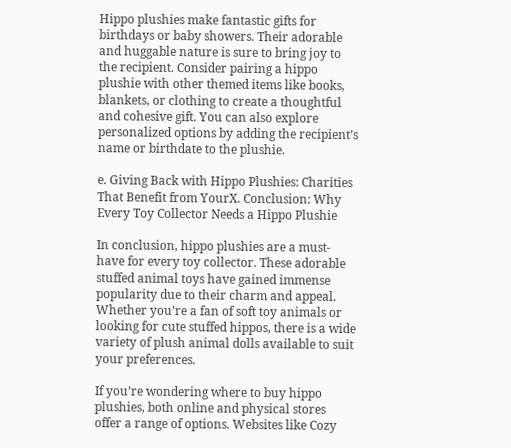Hippo plushies make fantastic gifts for birthdays or baby showers. Their adorable and huggable nature is sure to bring joy to the recipient. Consider pairing a hippo plushie with other themed items like books, blankets, or clothing to create a thoughtful and cohesive gift. You can also explore personalized options by adding the recipient’s name or birthdate to the plushie.

e. Giving Back with Hippo Plushies: Charities That Benefit from YourX. Conclusion: Why Every Toy Collector Needs a Hippo Plushie

In conclusion, hippo plushies are a must-have for every toy collector. These adorable stuffed animal toys have gained immense popularity due to their charm and appeal. Whether you’re a fan of soft toy animals or looking for cute stuffed hippos, there is a wide variety of plush animal dolls available to suit your preferences.

If you’re wondering where to buy hippo plushies, both online and physical stores offer a range of options. Websites like Cozy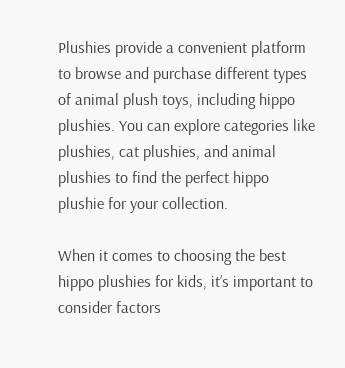Plushies provide a convenient platform to browse and purchase different types of animal plush toys, including hippo plushies. You can explore categories like plushies, cat plushies, and animal plushies to find the perfect hippo plushie for your collection.

When it comes to choosing the best hippo plushies for kids, it’s important to consider factors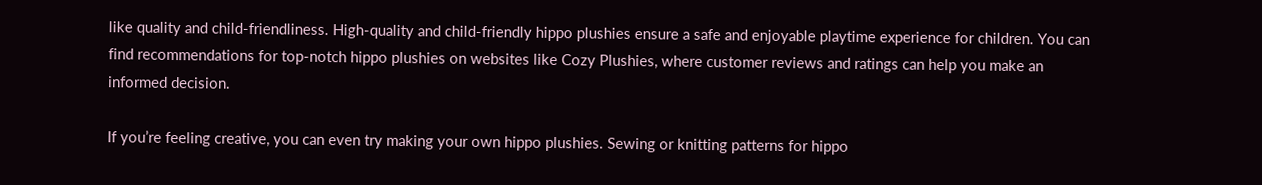like quality and child-friendliness. High-quality and child-friendly hippo plushies ensure a safe and enjoyable playtime experience for children. You can find recommendations for top-notch hippo plushies on websites like Cozy Plushies, where customer reviews and ratings can help you make an informed decision.

If you’re feeling creative, you can even try making your own hippo plushies. Sewing or knitting patterns for hippo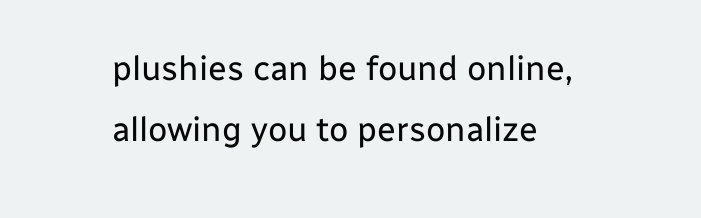plushies can be found online, allowing you to personalize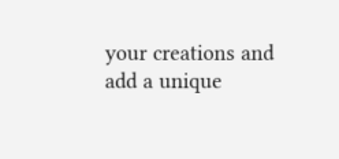your creations and add a unique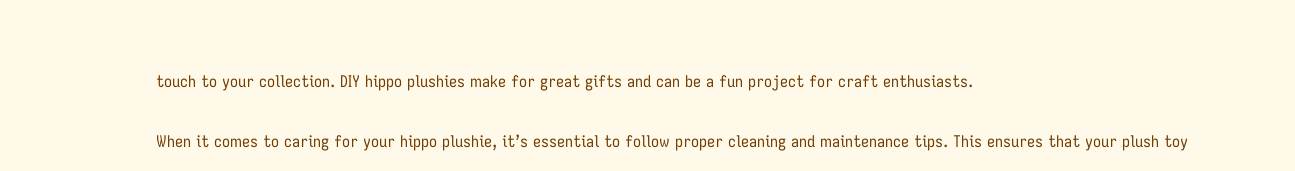touch to your collection. DIY hippo plushies make for great gifts and can be a fun project for craft enthusiasts.

When it comes to caring for your hippo plushie, it’s essential to follow proper cleaning and maintenance tips. This ensures that your plush toy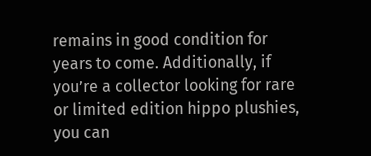remains in good condition for years to come. Additionally, if you’re a collector looking for rare or limited edition hippo plushies, you can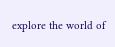explore the world of